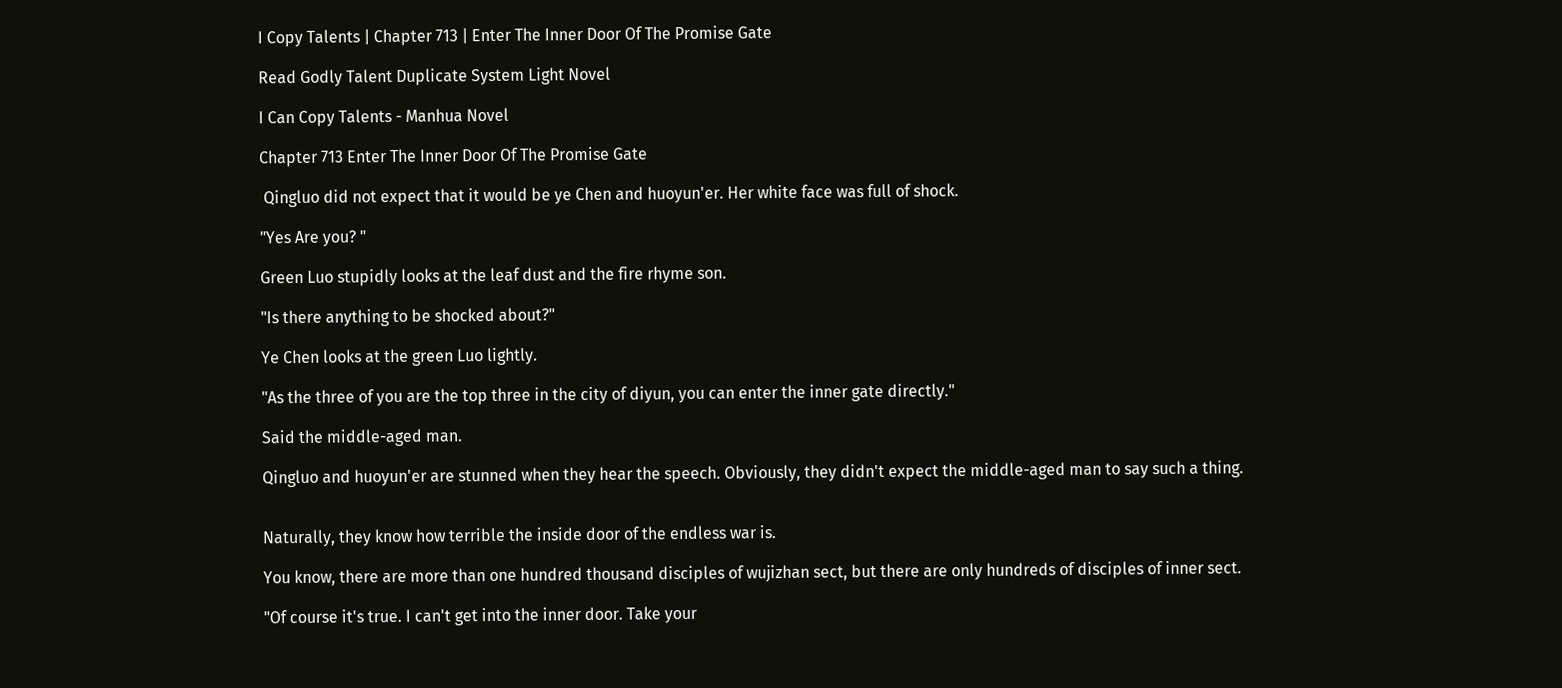I Copy Talents | Chapter 713 | Enter The Inner Door Of The Promise Gate

Read Godly Talent Duplicate System Light Novel

I Can Copy Talents - Manhua Novel

Chapter 713 Enter The Inner Door Of The Promise Gate

 Qingluo did not expect that it would be ye Chen and huoyun'er. Her white face was full of shock.

"Yes Are you? "

Green Luo stupidly looks at the leaf dust and the fire rhyme son.

"Is there anything to be shocked about?"

Ye Chen looks at the green Luo lightly.

"As the three of you are the top three in the city of diyun, you can enter the inner gate directly."

Said the middle-aged man.

Qingluo and huoyun'er are stunned when they hear the speech. Obviously, they didn't expect the middle-aged man to say such a thing.


Naturally, they know how terrible the inside door of the endless war is.

You know, there are more than one hundred thousand disciples of wujizhan sect, but there are only hundreds of disciples of inner sect.

"Of course it's true. I can't get into the inner door. Take your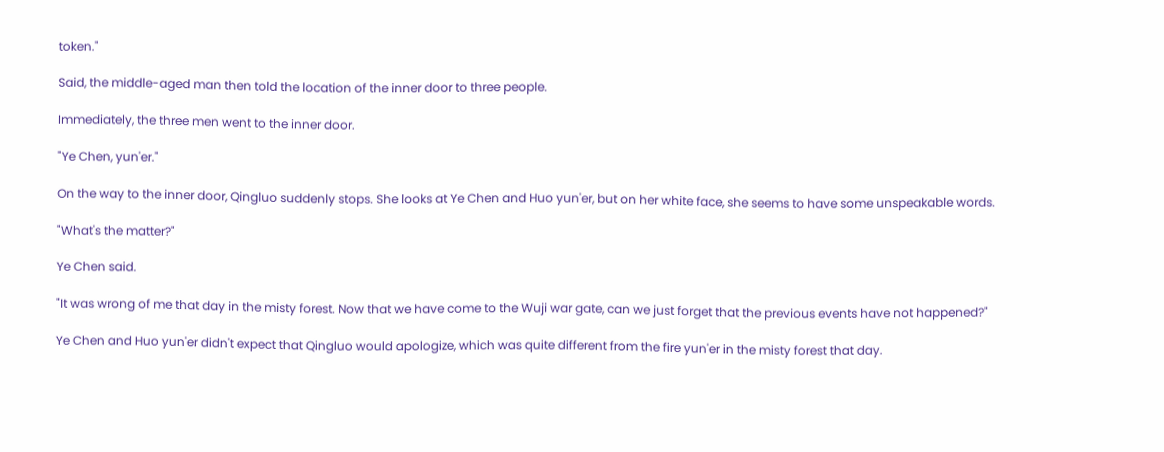token."

Said, the middle-aged man then told the location of the inner door to three people.

Immediately, the three men went to the inner door.

"Ye Chen, yun'er."

On the way to the inner door, Qingluo suddenly stops. She looks at Ye Chen and Huo yun'er, but on her white face, she seems to have some unspeakable words.

"What's the matter?"

Ye Chen said.

"It was wrong of me that day in the misty forest. Now that we have come to the Wuji war gate, can we just forget that the previous events have not happened?"

Ye Chen and Huo yun'er didn't expect that Qingluo would apologize, which was quite different from the fire yun'er in the misty forest that day.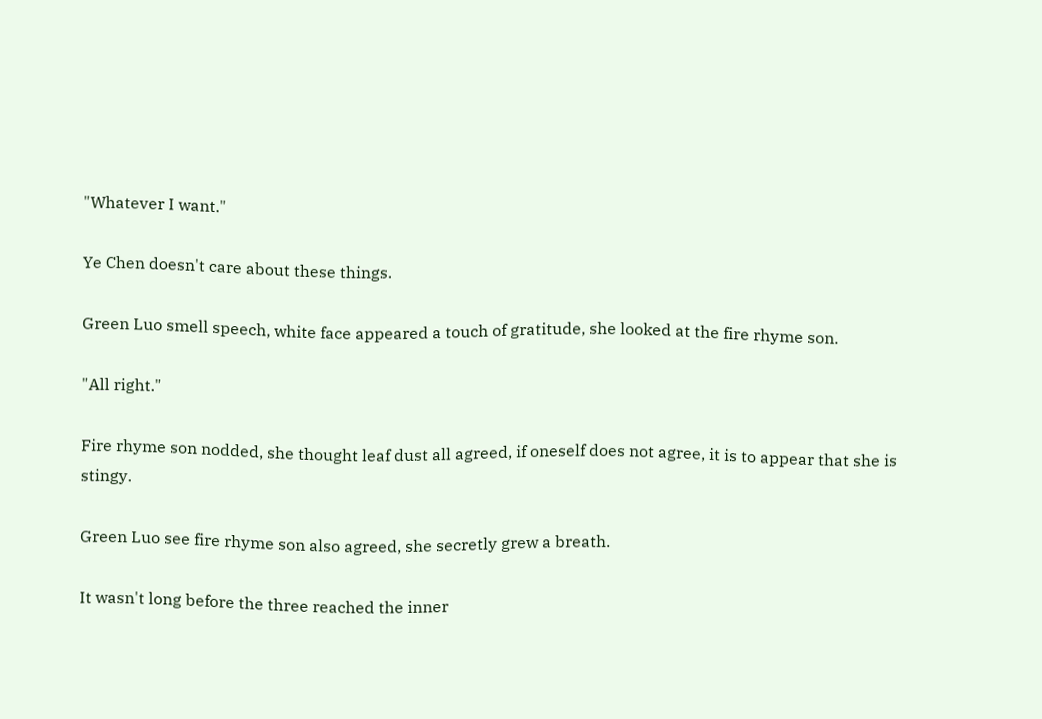"Whatever I want."

Ye Chen doesn't care about these things.

Green Luo smell speech, white face appeared a touch of gratitude, she looked at the fire rhyme son.

"All right."

Fire rhyme son nodded, she thought leaf dust all agreed, if oneself does not agree, it is to appear that she is stingy.

Green Luo see fire rhyme son also agreed, she secretly grew a breath.

It wasn't long before the three reached the inner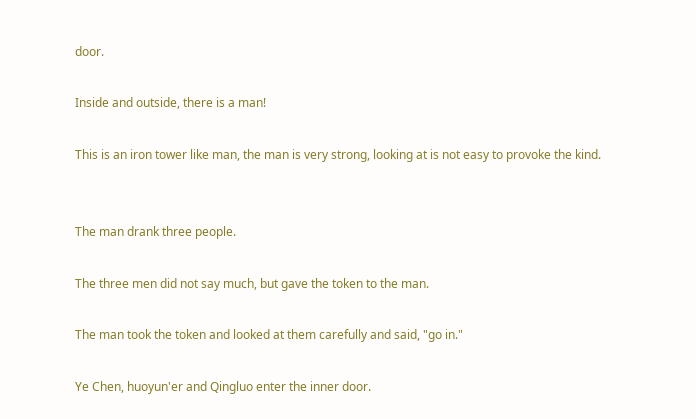door.

Inside and outside, there is a man!

This is an iron tower like man, the man is very strong, looking at is not easy to provoke the kind.


The man drank three people.

The three men did not say much, but gave the token to the man.

The man took the token and looked at them carefully and said, "go in."

Ye Chen, huoyun'er and Qingluo enter the inner door.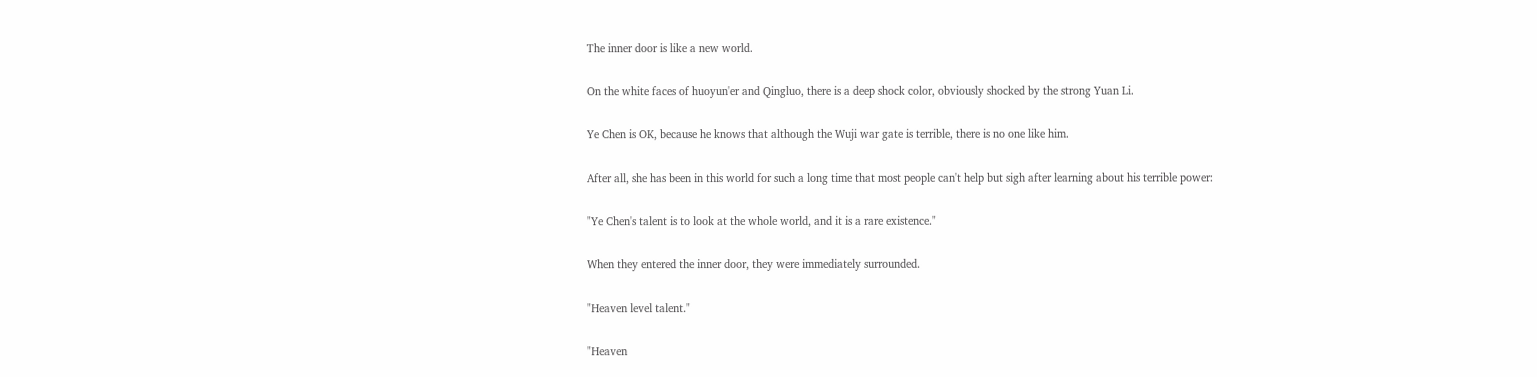The inner door is like a new world.

On the white faces of huoyun'er and Qingluo, there is a deep shock color, obviously shocked by the strong Yuan Li.

Ye Chen is OK, because he knows that although the Wuji war gate is terrible, there is no one like him.

After all, she has been in this world for such a long time that most people can't help but sigh after learning about his terrible power:

"Ye Chen's talent is to look at the whole world, and it is a rare existence."

When they entered the inner door, they were immediately surrounded.

"Heaven level talent."

"Heaven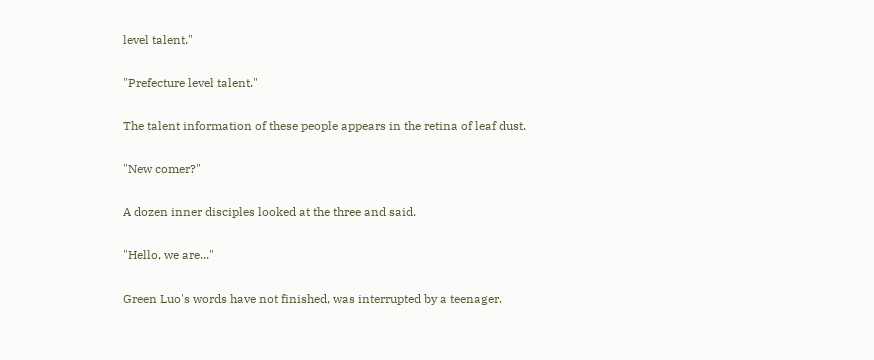level talent."

"Prefecture level talent."

The talent information of these people appears in the retina of leaf dust.

"New comer?"

A dozen inner disciples looked at the three and said.

"Hello, we are..."

Green Luo's words have not finished, was interrupted by a teenager.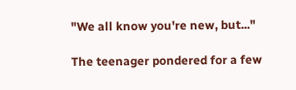"We all know you're new, but..."

The teenager pondered for a few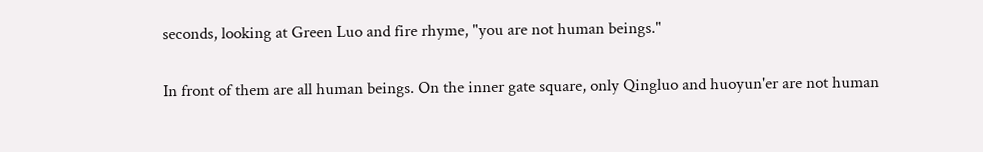seconds, looking at Green Luo and fire rhyme, "you are not human beings."

In front of them are all human beings. On the inner gate square, only Qingluo and huoyun'er are not human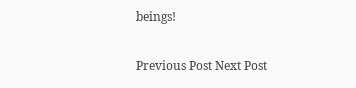beings!

Previous Post Next Post